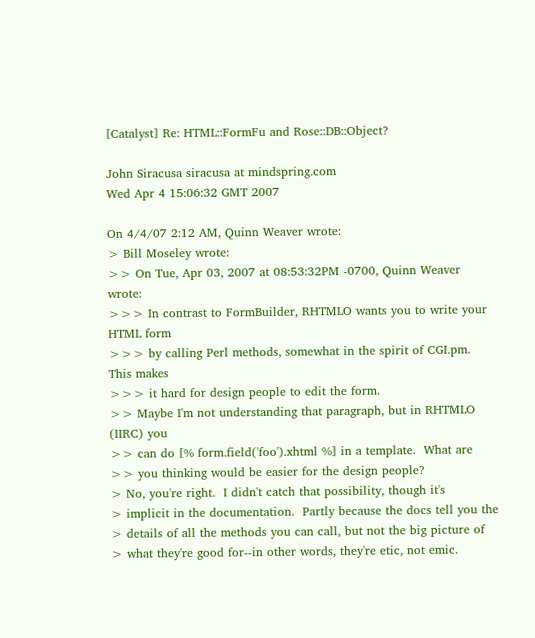[Catalyst] Re: HTML::FormFu and Rose::DB::Object?

John Siracusa siracusa at mindspring.com
Wed Apr 4 15:06:32 GMT 2007

On 4/4/07 2:12 AM, Quinn Weaver wrote:
> Bill Moseley wrote:
>> On Tue, Apr 03, 2007 at 08:53:32PM -0700, Quinn Weaver wrote:
>>> In contrast to FormBuilder, RHTMLO wants you to write your HTML form
>>> by calling Perl methods, somewhat in the spirit of CGI.pm.  This makes
>>> it hard for design people to edit the form.
>> Maybe I'm not understanding that paragraph, but in RHTMLO (IIRC) you
>> can do [% form.field('foo').xhtml %] in a template.  What are
>> you thinking would be easier for the design people?
> No, you're right.  I didn't catch that possibility, though it's
> implicit in the documentation.  Partly because the docs tell you the
> details of all the methods you can call, but not the big picture of
> what they're good for--in other words, they're etic, not emic.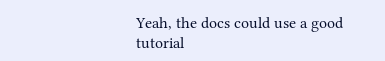Yeah, the docs could use a good tutorial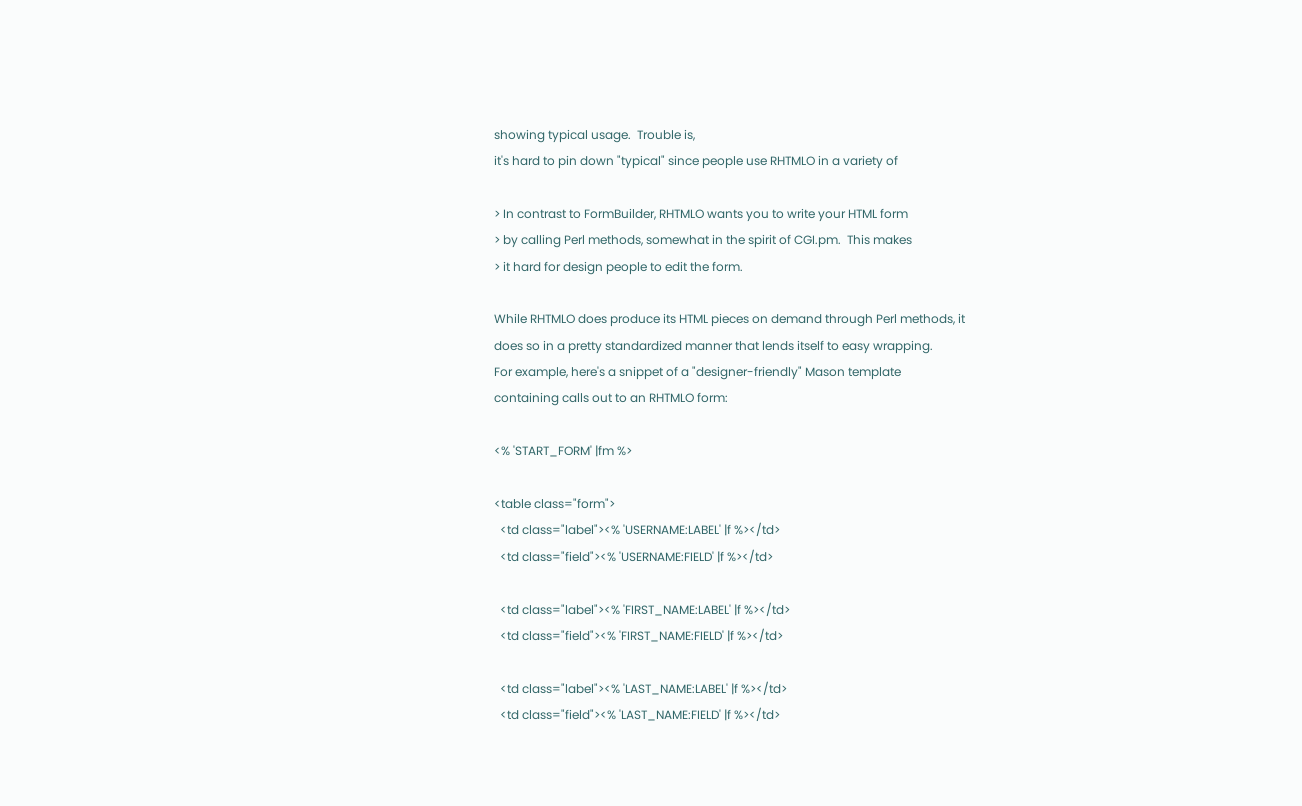showing typical usage.  Trouble is,
it's hard to pin down "typical" since people use RHTMLO in a variety of

> In contrast to FormBuilder, RHTMLO wants you to write your HTML form
> by calling Perl methods, somewhat in the spirit of CGI.pm.  This makes
> it hard for design people to edit the form.

While RHTMLO does produce its HTML pieces on demand through Perl methods, it
does so in a pretty standardized manner that lends itself to easy wrapping.
For example, here's a snippet of a "designer-friendly" Mason template
containing calls out to an RHTMLO form:

<% 'START_FORM' |fm %>

<table class="form">
  <td class="label"><% 'USERNAME:LABEL' |f %></td>
  <td class="field"><% 'USERNAME:FIELD' |f %></td>

  <td class="label"><% 'FIRST_NAME:LABEL' |f %></td>
  <td class="field"><% 'FIRST_NAME:FIELD' |f %></td>

  <td class="label"><% 'LAST_NAME:LABEL' |f %></td>
  <td class="field"><% 'LAST_NAME:FIELD' |f %></td>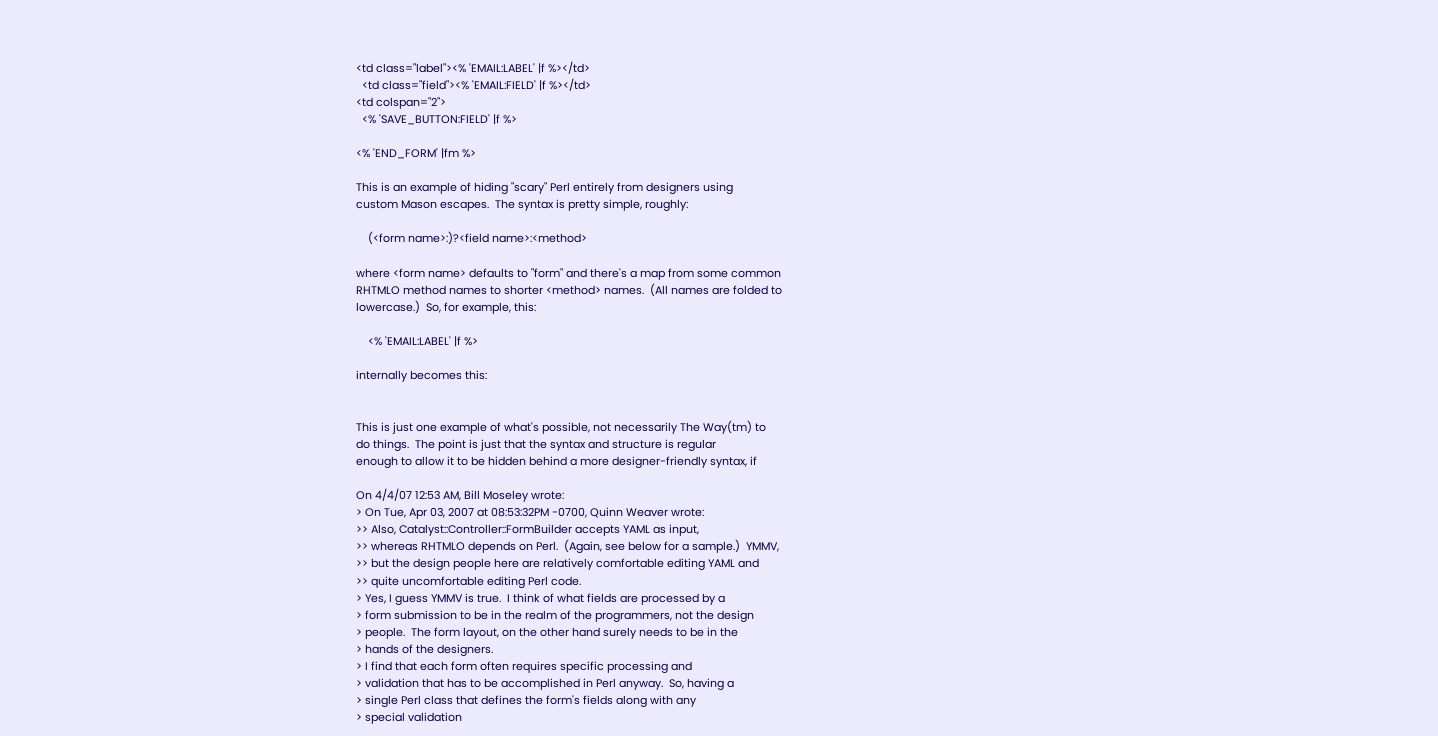<td class="label"><% 'EMAIL:LABEL' |f %></td>
  <td class="field"><% 'EMAIL:FIELD' |f %></td>
<td colspan="2">
  <% 'SAVE_BUTTON:FIELD' |f %>

<% 'END_FORM' |fm %>

This is an example of hiding "scary" Perl entirely from designers using
custom Mason escapes.  The syntax is pretty simple, roughly:

    (<form name>:)?<field name>:<method>

where <form name> defaults to "form" and there's a map from some common
RHTMLO method names to shorter <method> names.  (All names are folded to
lowercase.)  So, for example, this:

    <% 'EMAIL:LABEL' |f %>

internally becomes this:


This is just one example of what's possible, not necessarily The Way(tm) to
do things.  The point is just that the syntax and structure is regular
enough to allow it to be hidden behind a more designer-friendly syntax, if

On 4/4/07 12:53 AM, Bill Moseley wrote:
> On Tue, Apr 03, 2007 at 08:53:32PM -0700, Quinn Weaver wrote:
>> Also, Catalyst::Controller::FormBuilder accepts YAML as input,
>> whereas RHTMLO depends on Perl.  (Again, see below for a sample.)  YMMV,
>> but the design people here are relatively comfortable editing YAML and
>> quite uncomfortable editing Perl code.
> Yes, I guess YMMV is true.  I think of what fields are processed by a
> form submission to be in the realm of the programmers, not the design
> people.  The form layout, on the other hand surely needs to be in the
> hands of the designers.
> I find that each form often requires specific processing and
> validation that has to be accomplished in Perl anyway.  So, having a
> single Perl class that defines the form's fields along with any
> special validation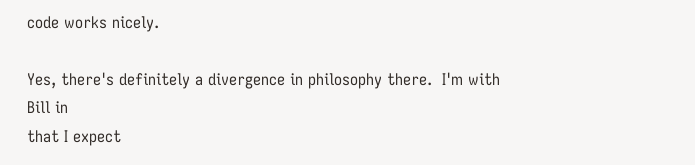code works nicely.

Yes, there's definitely a divergence in philosophy there.  I'm with Bill in
that I expect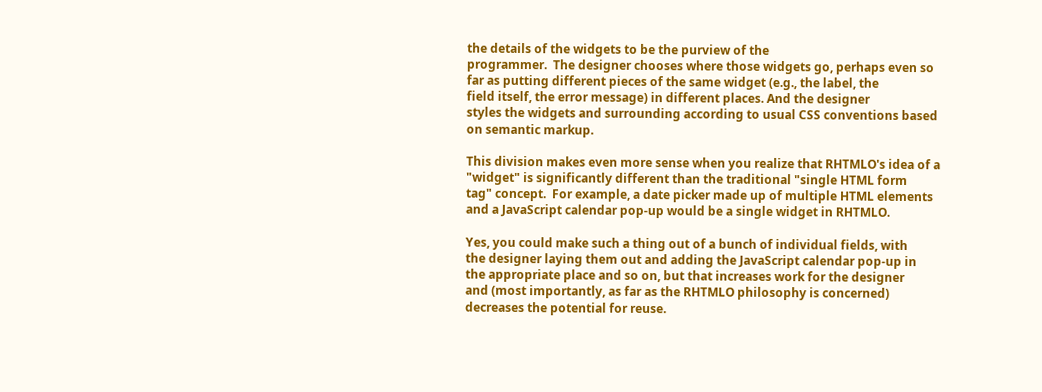the details of the widgets to be the purview of the
programmer.  The designer chooses where those widgets go, perhaps even so
far as putting different pieces of the same widget (e.g., the label, the
field itself, the error message) in different places. And the designer
styles the widgets and surrounding according to usual CSS conventions based
on semantic markup.

This division makes even more sense when you realize that RHTMLO's idea of a
"widget" is significantly different than the traditional "single HTML form
tag" concept.  For example, a date picker made up of multiple HTML elements
and a JavaScript calendar pop-up would be a single widget in RHTMLO.

Yes, you could make such a thing out of a bunch of individual fields, with
the designer laying them out and adding the JavaScript calendar pop-up in
the appropriate place and so on, but that increases work for the designer
and (most importantly, as far as the RHTMLO philosophy is concerned)
decreases the potential for reuse.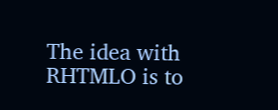The idea with RHTMLO is to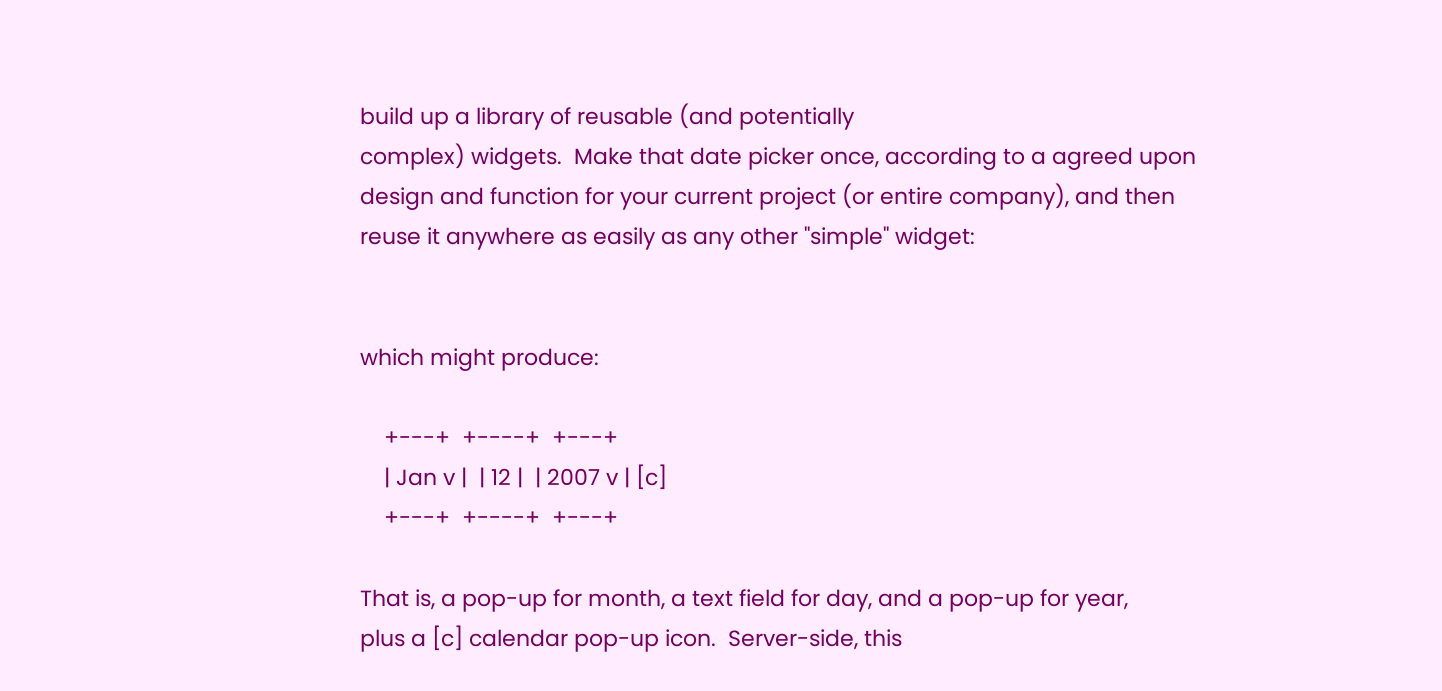build up a library of reusable (and potentially
complex) widgets.  Make that date picker once, according to a agreed upon
design and function for your current project (or entire company), and then
reuse it anywhere as easily as any other "simple" widget:


which might produce:

    +---+  +----+  +---+
    | Jan v |  | 12 |  | 2007 v | [c]
    +---+  +----+  +---+

That is, a pop-up for month, a text field for day, and a pop-up for year,
plus a [c] calendar pop-up icon.  Server-side, this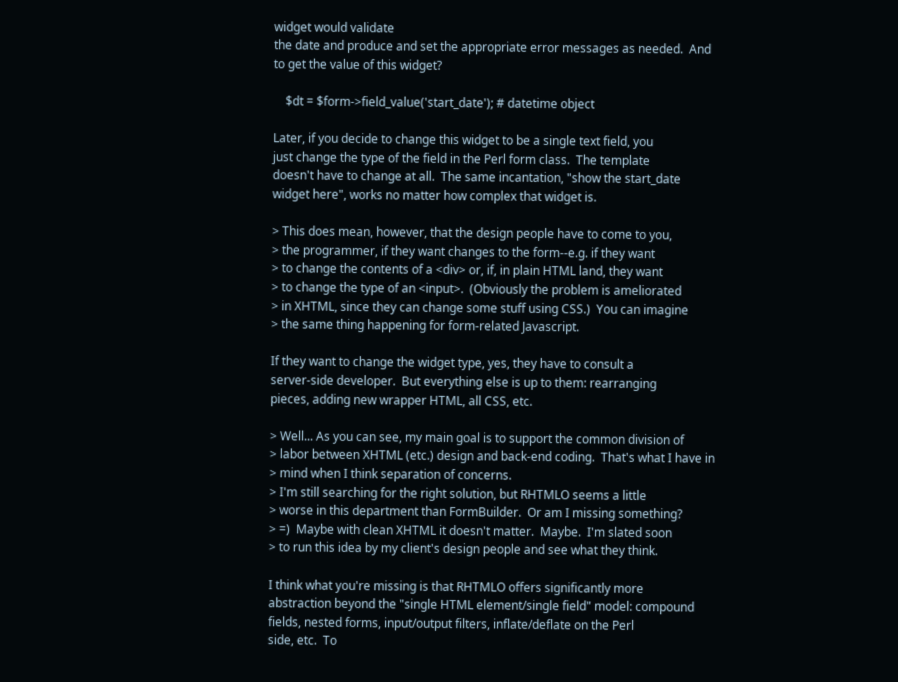widget would validate
the date and produce and set the appropriate error messages as needed.  And
to get the value of this widget?

    $dt = $form->field_value('start_date'); # datetime object

Later, if you decide to change this widget to be a single text field, you
just change the type of the field in the Perl form class.  The template
doesn't have to change at all.  The same incantation, "show the start_date
widget here", works no matter how complex that widget is.

> This does mean, however, that the design people have to come to you,
> the programmer, if they want changes to the form--e.g. if they want
> to change the contents of a <div> or, if, in plain HTML land, they want
> to change the type of an <input>.  (Obviously the problem is ameliorated
> in XHTML, since they can change some stuff using CSS.)  You can imagine
> the same thing happening for form-related Javascript.

If they want to change the widget type, yes, they have to consult a
server-side developer.  But everything else is up to them: rearranging
pieces, adding new wrapper HTML, all CSS, etc.

> Well... As you can see, my main goal is to support the common division of
> labor between XHTML (etc.) design and back-end coding.  That's what I have in
> mind when I think separation of concerns.
> I'm still searching for the right solution, but RHTMLO seems a little
> worse in this department than FormBuilder.  Or am I missing something?
> =)  Maybe with clean XHTML it doesn't matter.  Maybe.  I'm slated soon
> to run this idea by my client's design people and see what they think.

I think what you're missing is that RHTMLO offers significantly more
abstraction beyond the "single HTML element/single field" model: compound
fields, nested forms, input/output filters, inflate/deflate on the Perl
side, etc.  To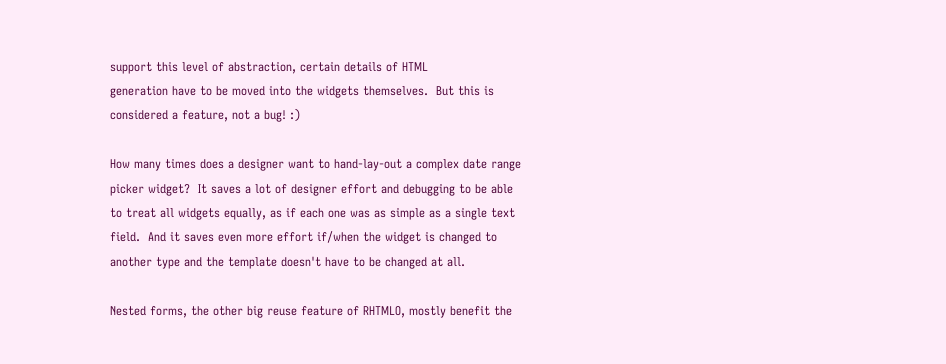support this level of abstraction, certain details of HTML
generation have to be moved into the widgets themselves.  But this is
considered a feature, not a bug! :)

How many times does a designer want to hand-lay-out a complex date range
picker widget?  It saves a lot of designer effort and debugging to be able
to treat all widgets equally, as if each one was as simple as a single text
field.  And it saves even more effort if/when the widget is changed to
another type and the template doesn't have to be changed at all.

Nested forms, the other big reuse feature of RHTMLO, mostly benefit the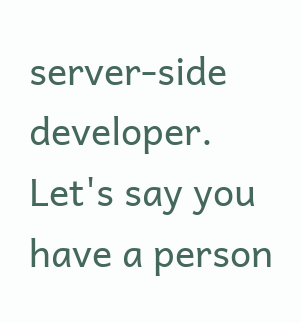server-side developer.  Let's say you have a person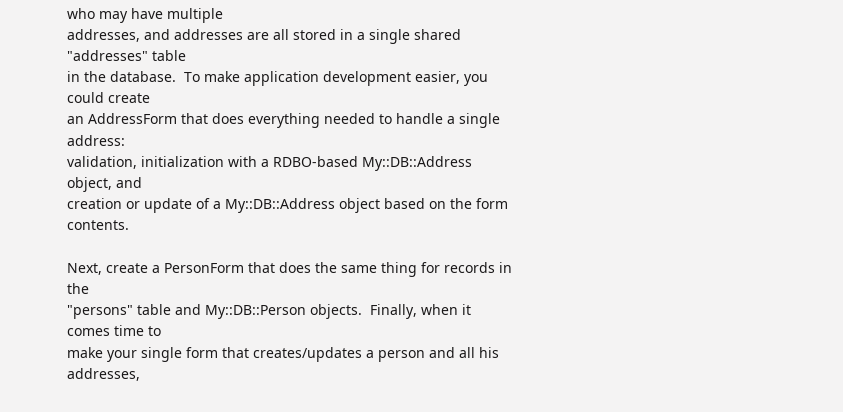who may have multiple
addresses, and addresses are all stored in a single shared "addresses" table
in the database.  To make application development easier, you could create
an AddressForm that does everything needed to handle a single address:
validation, initialization with a RDBO-based My::DB::Address object, and
creation or update of a My::DB::Address object based on the form contents.

Next, create a PersonForm that does the same thing for records in the
"persons" table and My::DB::Person objects.  Finally, when it comes time to
make your single form that creates/updates a person and all his addresses,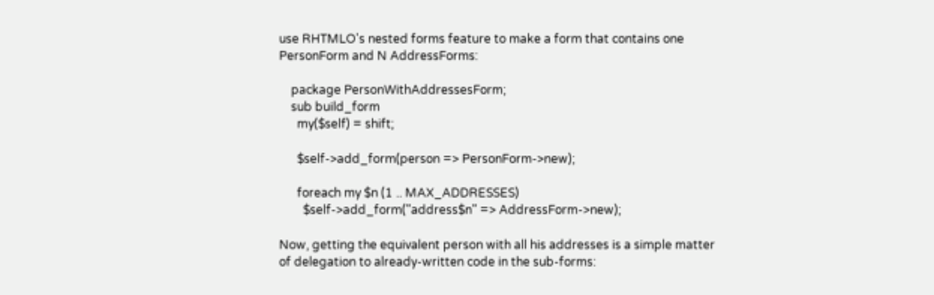use RHTMLO's nested forms feature to make a form that contains one
PersonForm and N AddressForms:

    package PersonWithAddressesForm;
    sub build_form
      my($self) = shift;

      $self->add_form(person => PersonForm->new);

      foreach my $n (1 .. MAX_ADDRESSES)
        $self->add_form("address$n" => AddressForm->new);

Now, getting the equivalent person with all his addresses is a simple matter
of delegation to already-written code in the sub-forms: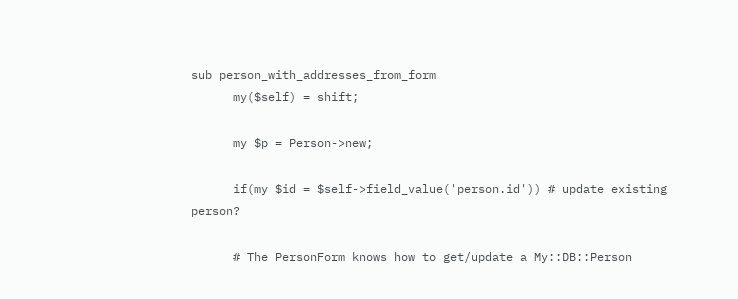sub person_with_addresses_from_form
      my($self) = shift;

      my $p = Person->new;

      if(my $id = $self->field_value('person.id')) # update existing person?

      # The PersonForm knows how to get/update a My::DB::Person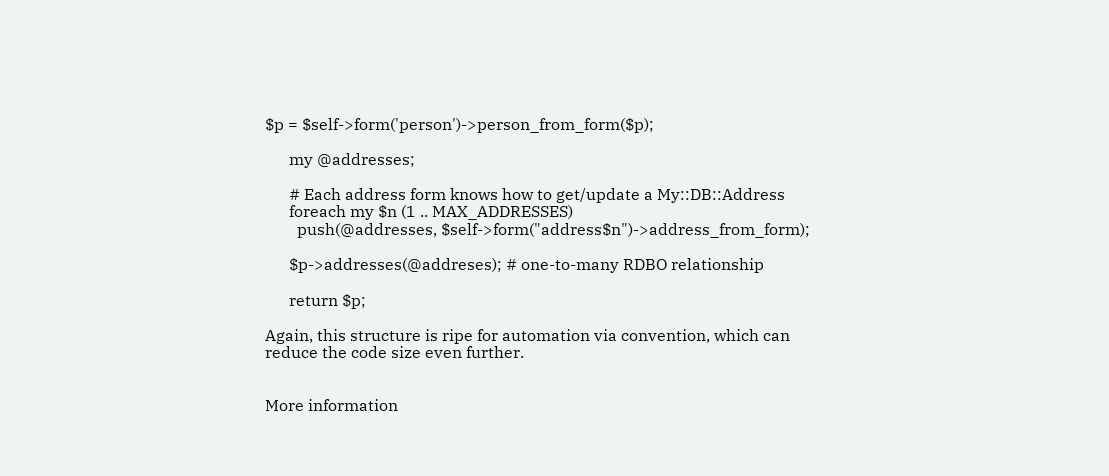$p = $self->form('person')->person_from_form($p);

      my @addresses;

      # Each address form knows how to get/update a My::DB::Address
      foreach my $n (1 .. MAX_ADDRESSES)
        push(@addresses, $self->form("address$n")->address_from_form);

      $p->addresses(@addreses); # one-to-many RDBO relationship

      return $p;

Again, this structure is ripe for automation via convention, which can
reduce the code size even further.


More information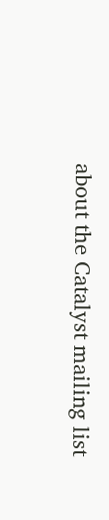about the Catalyst mailing list